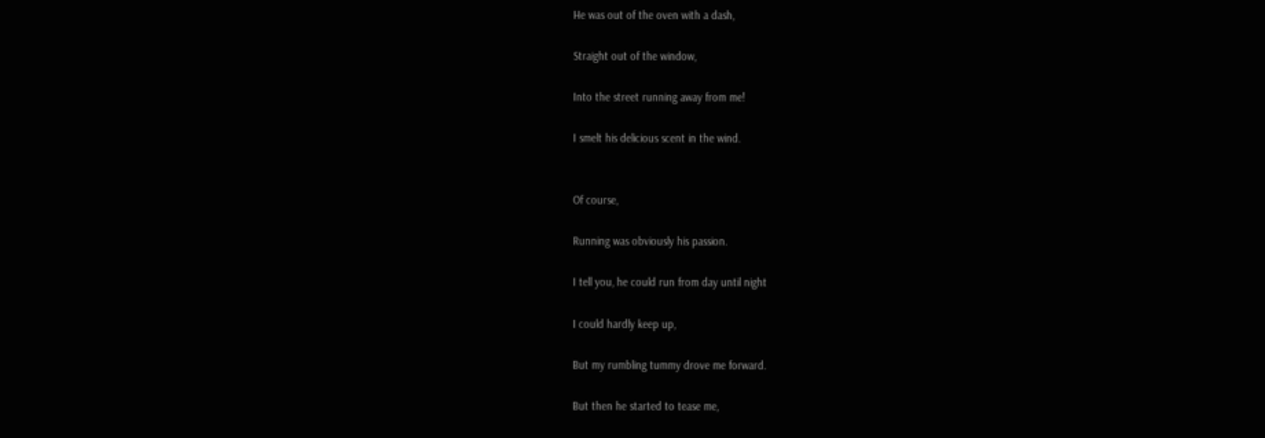He was out of the oven with a dash,

Straight out of the window,

Into the street running away from me!

I smelt his delicious scent in the wind.


Of course,

Running was obviously his passion.

I tell you, he could run from day until night

I could hardly keep up,

But my rumbling tummy drove me forward.

But then he started to tease me,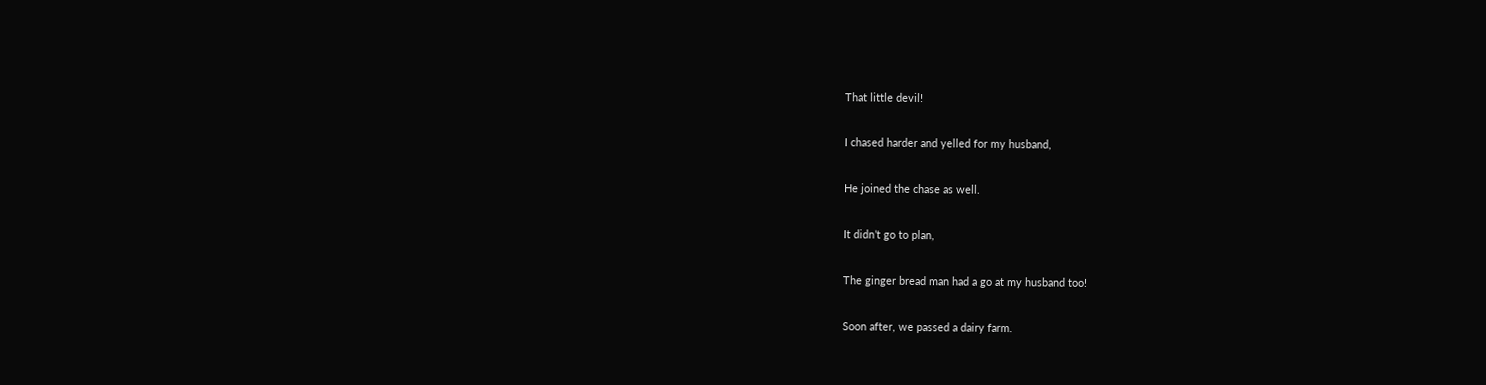That little devil!

I chased harder and yelled for my husband,

He joined the chase as well.

It didn’t go to plan,

The ginger bread man had a go at my husband too!

Soon after, we passed a dairy farm.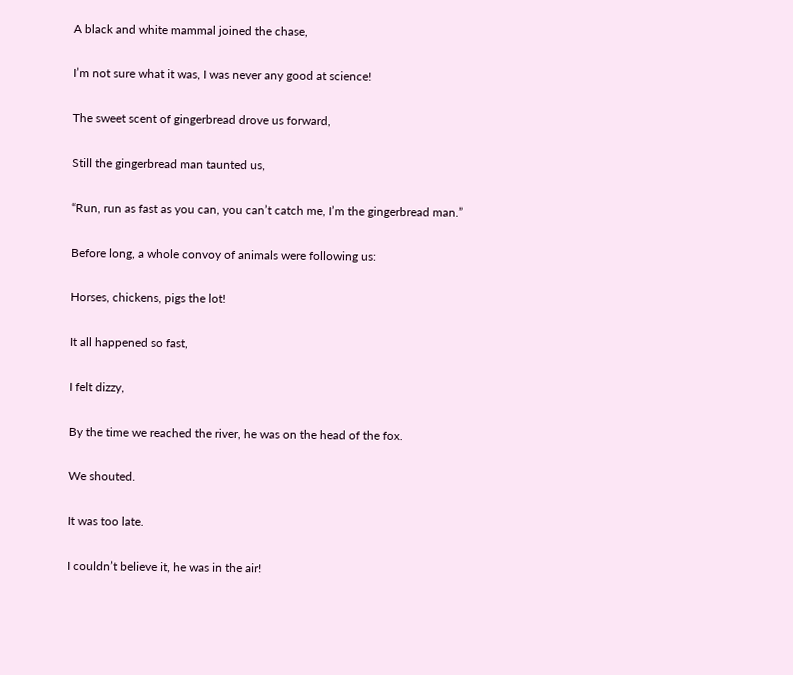A black and white mammal joined the chase,

I’m not sure what it was, I was never any good at science!

The sweet scent of gingerbread drove us forward,

Still the gingerbread man taunted us,

“Run, run as fast as you can, you can’t catch me, I’m the gingerbread man.”

Before long, a whole convoy of animals were following us:

Horses, chickens, pigs the lot!

It all happened so fast,

I felt dizzy,

By the time we reached the river, he was on the head of the fox.

We shouted.

It was too late.

I couldn’t believe it, he was in the air!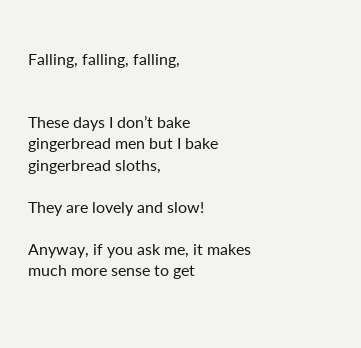Falling, falling, falling,


These days I don’t bake gingerbread men but I bake gingerbread sloths,

They are lovely and slow!

Anyway, if you ask me, it makes much more sense to get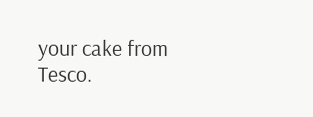your cake from Tesco.